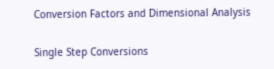Conversion Factors and Dimensional Analysis

Single Step Conversions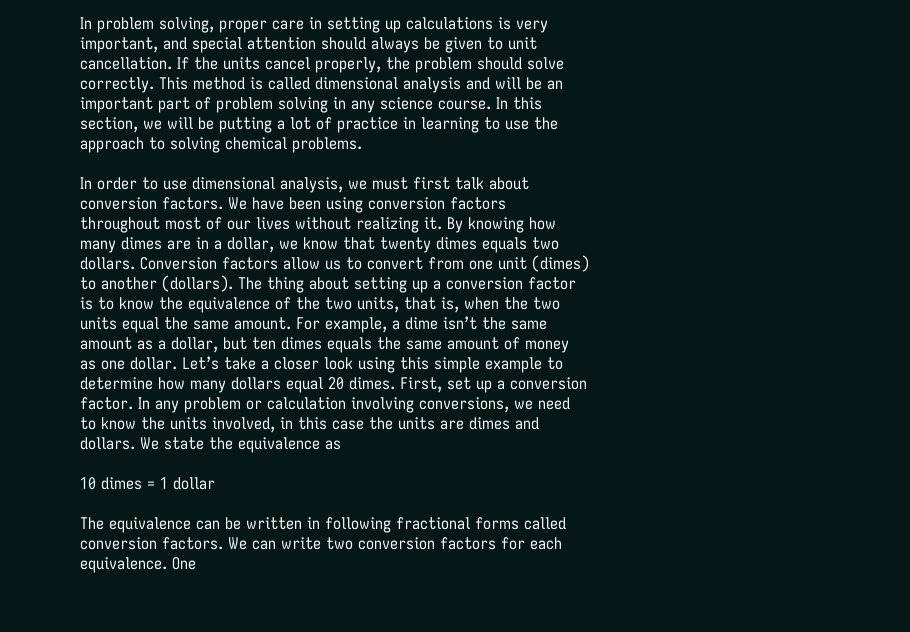In problem solving, proper care in setting up calculations is very important, and special attention should always be given to unit cancellation. If the units cancel properly, the problem should solve correctly. This method is called dimensional analysis and will be an important part of problem solving in any science course. In this section, we will be putting a lot of practice in learning to use the approach to solving chemical problems.

In order to use dimensional analysis, we must first talk about conversion factors. We have been using conversion factors throughout most of our lives without realizing it. By knowing how many dimes are in a dollar, we know that twenty dimes equals two dollars. Conversion factors allow us to convert from one unit (dimes) to another (dollars). The thing about setting up a conversion factor is to know the equivalence of the two units, that is, when the two units equal the same amount. For example, a dime isn’t the same amount as a dollar, but ten dimes equals the same amount of money as one dollar. Let’s take a closer look using this simple example to determine how many dollars equal 20 dimes. First, set up a conversion factor. In any problem or calculation involving conversions, we need to know the units involved, in this case the units are dimes and dollars. We state the equivalence as

10 dimes = 1 dollar

The equivalence can be written in following fractional forms called conversion factors. We can write two conversion factors for each equivalence. One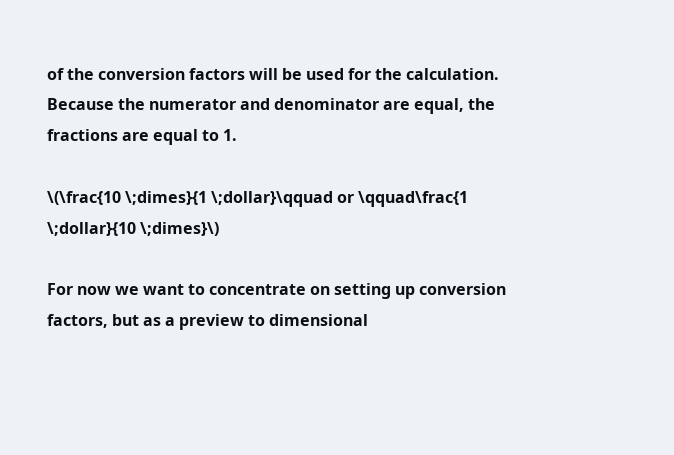of the conversion factors will be used for the calculation. Because the numerator and denominator are equal, the fractions are equal to 1.

\(\frac{10 \;dimes}{1 \;dollar}\qquad or \qquad\frac{1 \;dollar}{10 \;dimes}\)

For now we want to concentrate on setting up conversion factors, but as a preview to dimensional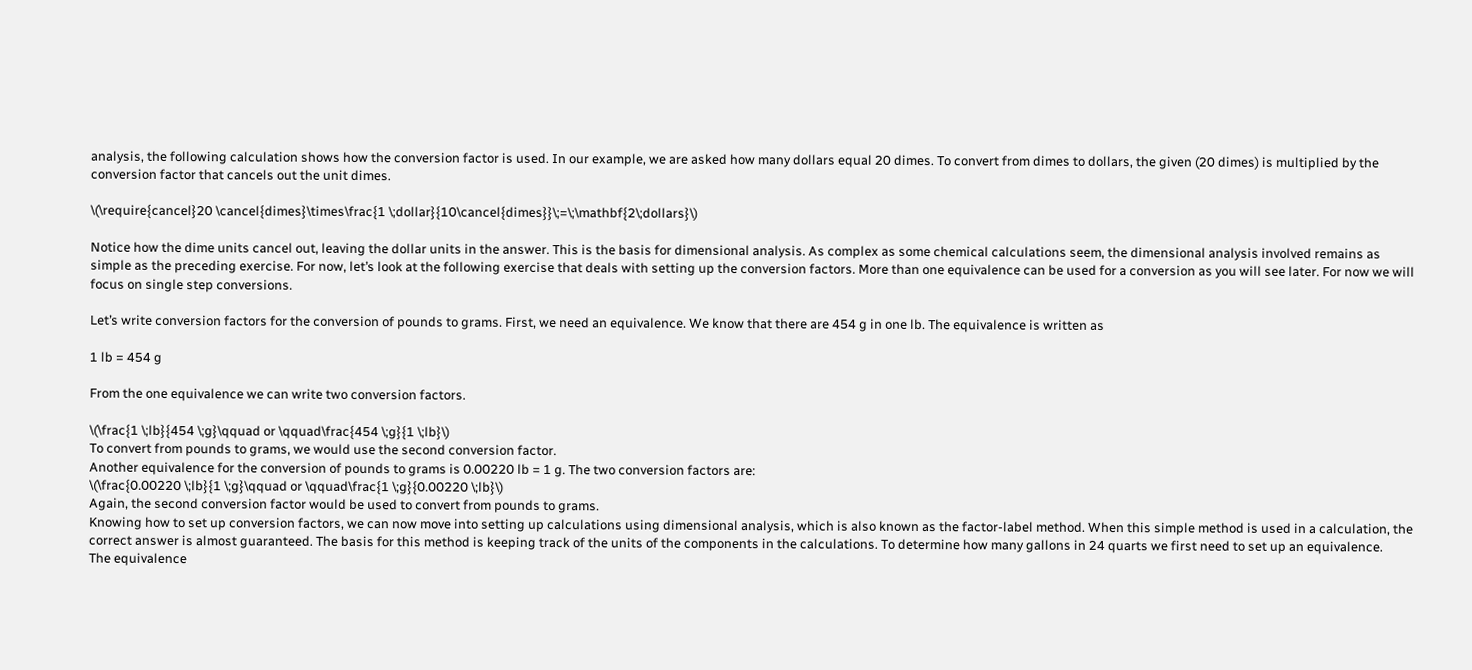analysis, the following calculation shows how the conversion factor is used. In our example, we are asked how many dollars equal 20 dimes. To convert from dimes to dollars, the given (20 dimes) is multiplied by the conversion factor that cancels out the unit dimes.

\(\require{cancel}20 \cancel{dimes}\times\frac{1 \;dollar}{10\cancel{dimes}}\;=\;\mathbf{2\;dollars}\)

Notice how the dime units cancel out, leaving the dollar units in the answer. This is the basis for dimensional analysis. As complex as some chemical calculations seem, the dimensional analysis involved remains as simple as the preceding exercise. For now, let’s look at the following exercise that deals with setting up the conversion factors. More than one equivalence can be used for a conversion as you will see later. For now we will focus on single step conversions.

Let’s write conversion factors for the conversion of pounds to grams. First, we need an equivalence. We know that there are 454 g in one lb. The equivalence is written as

1 lb = 454 g

From the one equivalence we can write two conversion factors.

\(\frac{1 \;lb}{454 \;g}\qquad or \qquad\frac{454 \;g}{1 \;lb}\)
To convert from pounds to grams, we would use the second conversion factor.
Another equivalence for the conversion of pounds to grams is 0.00220 lb = 1 g. The two conversion factors are:
\(\frac{0.00220 \;lb}{1 \;g}\qquad or \qquad\frac{1 \;g}{0.00220 \;lb}\)
Again, the second conversion factor would be used to convert from pounds to grams.
Knowing how to set up conversion factors, we can now move into setting up calculations using dimensional analysis, which is also known as the factor-label method. When this simple method is used in a calculation, the correct answer is almost guaranteed. The basis for this method is keeping track of the units of the components in the calculations. To determine how many gallons in 24 quarts we first need to set up an equivalence.
The equivalence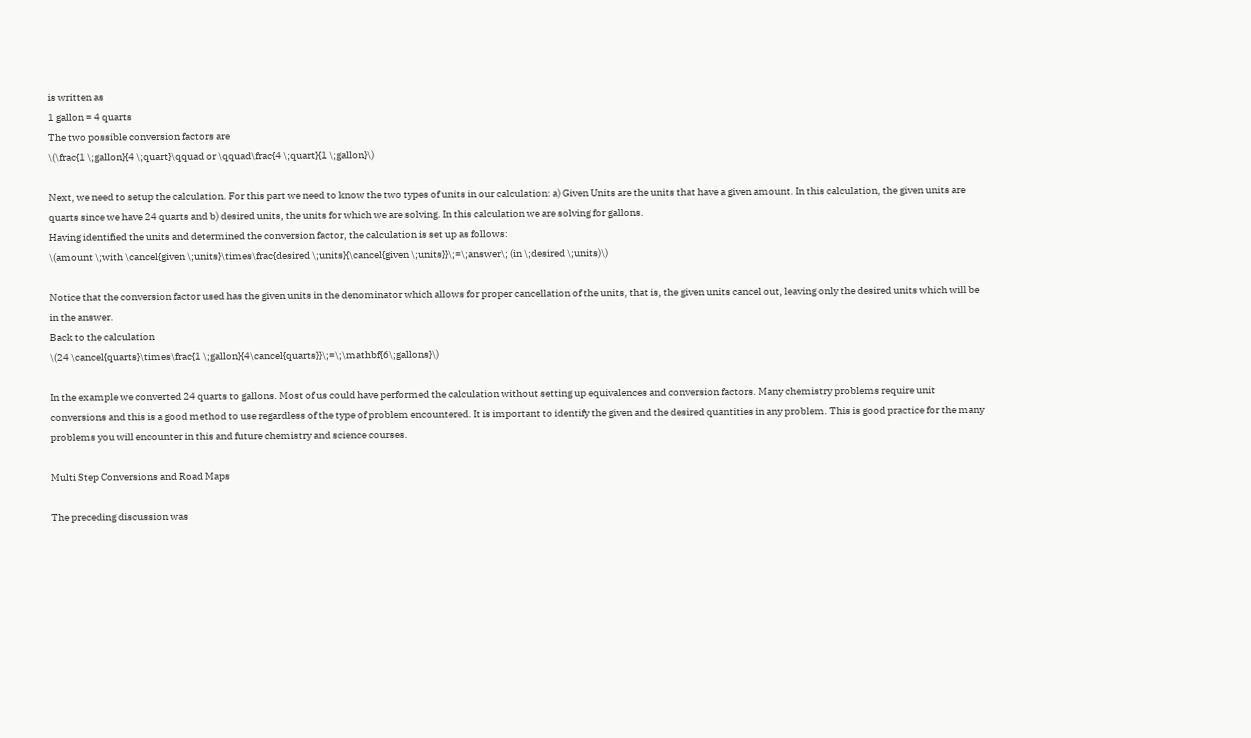is written as
1 gallon = 4 quarts
The two possible conversion factors are
\(\frac{1 \;gallon}{4 \;quart}\qquad or \qquad\frac{4 \;quart}{1 \;gallon}\)

Next, we need to setup the calculation. For this part we need to know the two types of units in our calculation: a) Given Units are the units that have a given amount. In this calculation, the given units are quarts since we have 24 quarts and b) desired units, the units for which we are solving. In this calculation we are solving for gallons.
Having identified the units and determined the conversion factor, the calculation is set up as follows:
\(amount \;with \cancel{given \;units}\times\frac{desired \;units}{\cancel{given \;units}}\;=\;answer\; (in \;desired \;units)\)

Notice that the conversion factor used has the given units in the denominator which allows for proper cancellation of the units, that is, the given units cancel out, leaving only the desired units which will be in the answer.
Back to the calculation
\(24 \cancel{quarts}\times\frac{1 \;gallon}{4\cancel{quarts}}\;=\;\mathbf{6\;gallons}\)

In the example we converted 24 quarts to gallons. Most of us could have performed the calculation without setting up equivalences and conversion factors. Many chemistry problems require unit conversions and this is a good method to use regardless of the type of problem encountered. It is important to identify the given and the desired quantities in any problem. This is good practice for the many problems you will encounter in this and future chemistry and science courses.

Multi Step Conversions and Road Maps

The preceding discussion was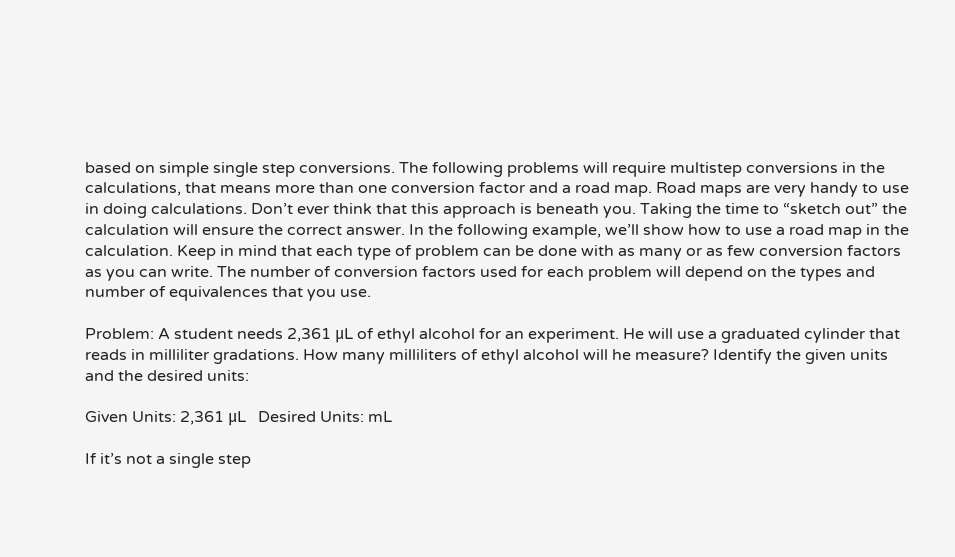based on simple single step conversions. The following problems will require multistep conversions in the calculations, that means more than one conversion factor and a road map. Road maps are very handy to use in doing calculations. Don’t ever think that this approach is beneath you. Taking the time to “sketch out” the calculation will ensure the correct answer. In the following example, we’ll show how to use a road map in the calculation. Keep in mind that each type of problem can be done with as many or as few conversion factors as you can write. The number of conversion factors used for each problem will depend on the types and number of equivalences that you use.

Problem: A student needs 2,361 μL of ethyl alcohol for an experiment. He will use a graduated cylinder that reads in milliliter gradations. How many milliliters of ethyl alcohol will he measure? Identify the given units and the desired units:

Given Units: 2,361 μL   Desired Units: mL

If it’s not a single step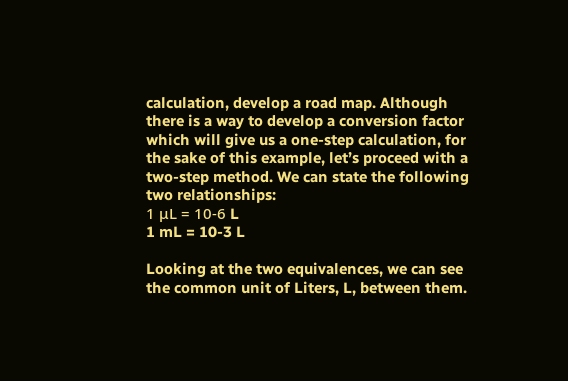calculation, develop a road map. Although there is a way to develop a conversion factor which will give us a one-step calculation, for the sake of this example, let’s proceed with a two-step method. We can state the following two relationships:
1 μL = 10-6 L
1 mL = 10-3 L

Looking at the two equivalences, we can see the common unit of Liters, L, between them.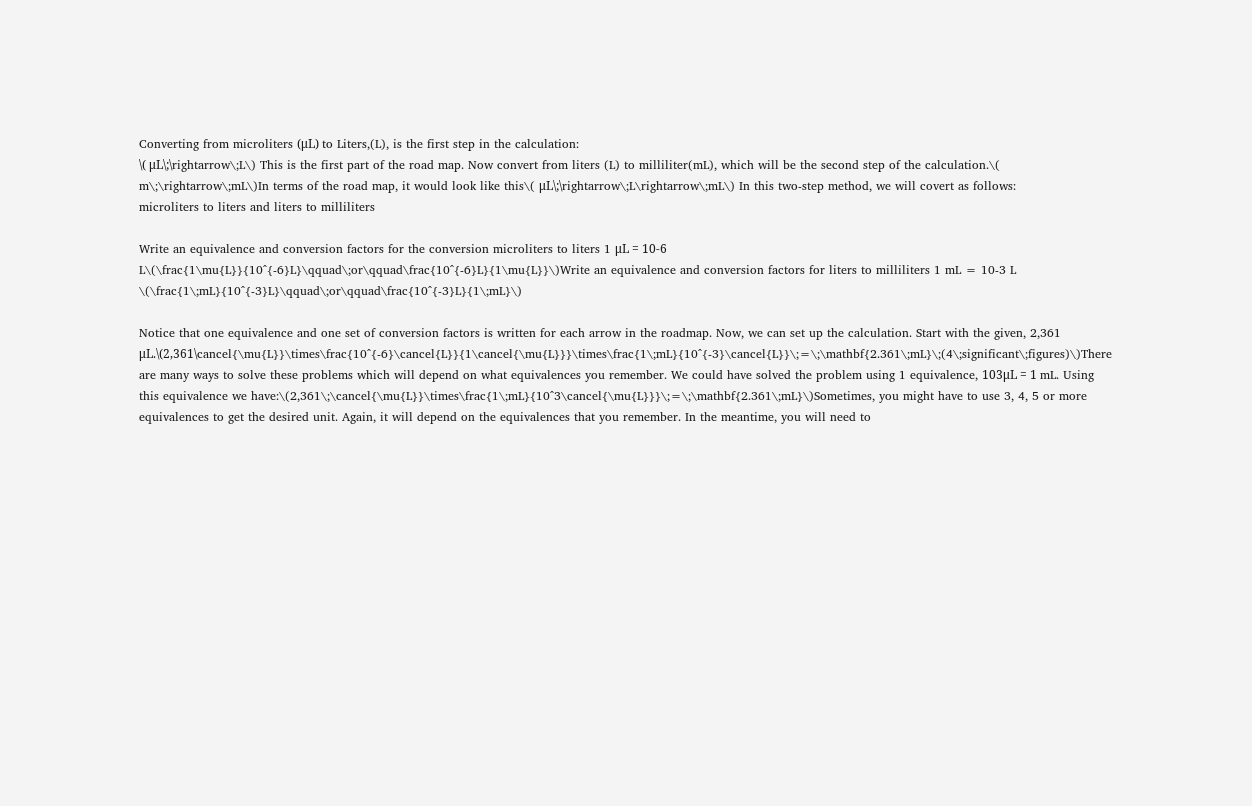Converting from microliters (μL) to Liters,(L), is the first step in the calculation:
\( μL\;\rightarrow\;L\) This is the first part of the road map. Now convert from liters (L) to milliliter(mL), which will be the second step of the calculation.\( m\;\rightarrow\;mL\)In terms of the road map, it would look like this\( μL\;\rightarrow\;L\rightarrow\;mL\) In this two-step method, we will covert as follows:
microliters to liters and liters to milliliters

Write an equivalence and conversion factors for the conversion microliters to liters 1 μL = 10-6 L\(\frac{1\mu{L}}{10^{-6}L}\qquad\;or\qquad\frac{10^{-6}L}{1\mu{L}}\)Write an equivalence and conversion factors for liters to milliliters 1 mL = 10-3 L \(\frac{1\;mL}{10^{-3}L}\qquad\;or\qquad\frac{10^{-3}L}{1\;mL}\)

Notice that one equivalence and one set of conversion factors is written for each arrow in the roadmap. Now, we can set up the calculation. Start with the given, 2,361 μL.\(2,361\cancel{\mu{L}}\times\frac{10^{-6}\cancel{L}}{1\cancel{\mu{L}}}\times\frac{1\;mL}{10^{-3}\cancel{L}}\;=\;\mathbf{2.361\;mL}\;(4\;significant\;figures)\)There are many ways to solve these problems which will depend on what equivalences you remember. We could have solved the problem using 1 equivalence, 103μL = 1 mL. Using this equivalence we have:\(2,361\;\cancel{\mu{L}}\times\frac{1\;mL}{10^3\cancel{\mu{L}}}\;=\;\mathbf{2.361\;mL}\)Sometimes, you might have to use 3, 4, 5 or more equivalences to get the desired unit. Again, it will depend on the equivalences that you remember. In the meantime, you will need to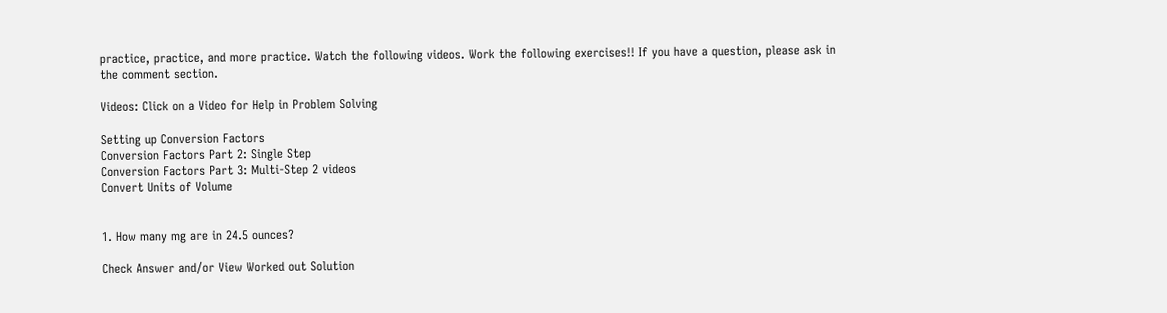practice, practice, and more practice. Watch the following videos. Work the following exercises!! If you have a question, please ask in the comment section.

Videos: Click on a Video for Help in Problem Solving

Setting up Conversion Factors
Conversion Factors Part 2: Single Step
Conversion Factors Part 3: Multi-Step 2 videos
Convert Units of Volume


1. How many mg are in 24.5 ounces?

Check Answer and/or View Worked out Solution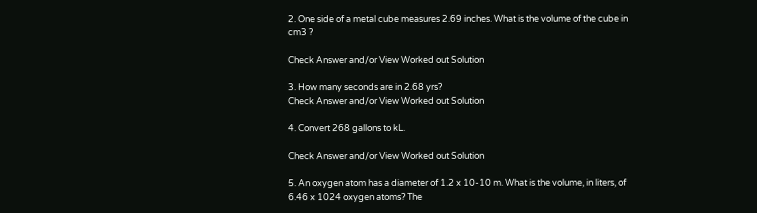2. One side of a metal cube measures 2.69 inches. What is the volume of the cube in     cm3 ?

Check Answer and/or View Worked out Solution

3. How many seconds are in 2.68 yrs?
Check Answer and/or View Worked out Solution

4. Convert 268 gallons to kL.

Check Answer and/or View Worked out Solution

5. An oxygen atom has a diameter of 1.2 x 10-10 m. What is the volume, in liters, of     6.46 x 1024 oxygen atoms? The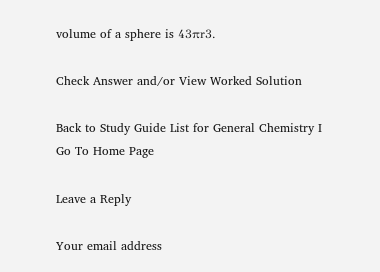volume of a sphere is 43πr3.

Check Answer and/or View Worked Solution

Back to Study Guide List for General Chemistry I
Go To Home Page

Leave a Reply

Your email address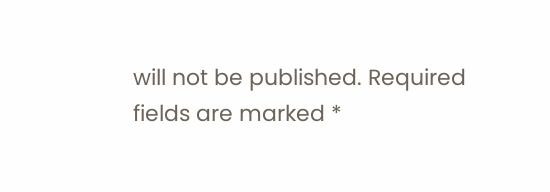will not be published. Required fields are marked *